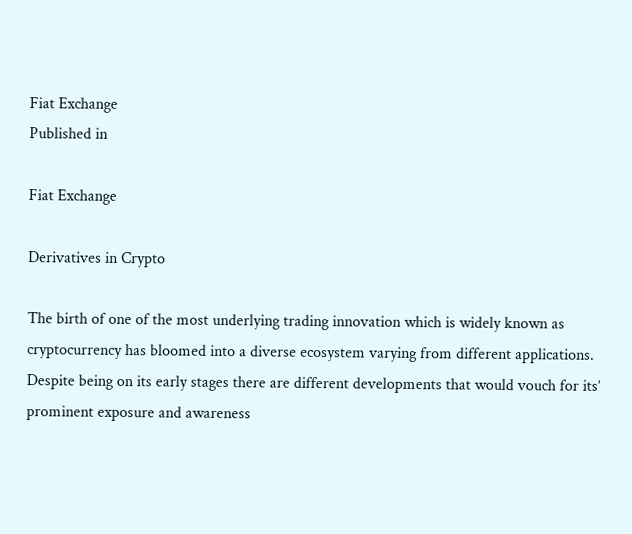Fiat Exchange
Published in

Fiat Exchange

Derivatives in Crypto

The birth of one of the most underlying trading innovation which is widely known as cryptocurrency has bloomed into a diverse ecosystem varying from different applications. Despite being on its early stages there are different developments that would vouch for its’ prominent exposure and awareness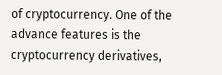of cryptocurrency. One of the advance features is the cryptocurrency derivatives,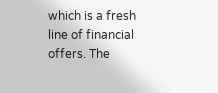which is a fresh line of financial offers. The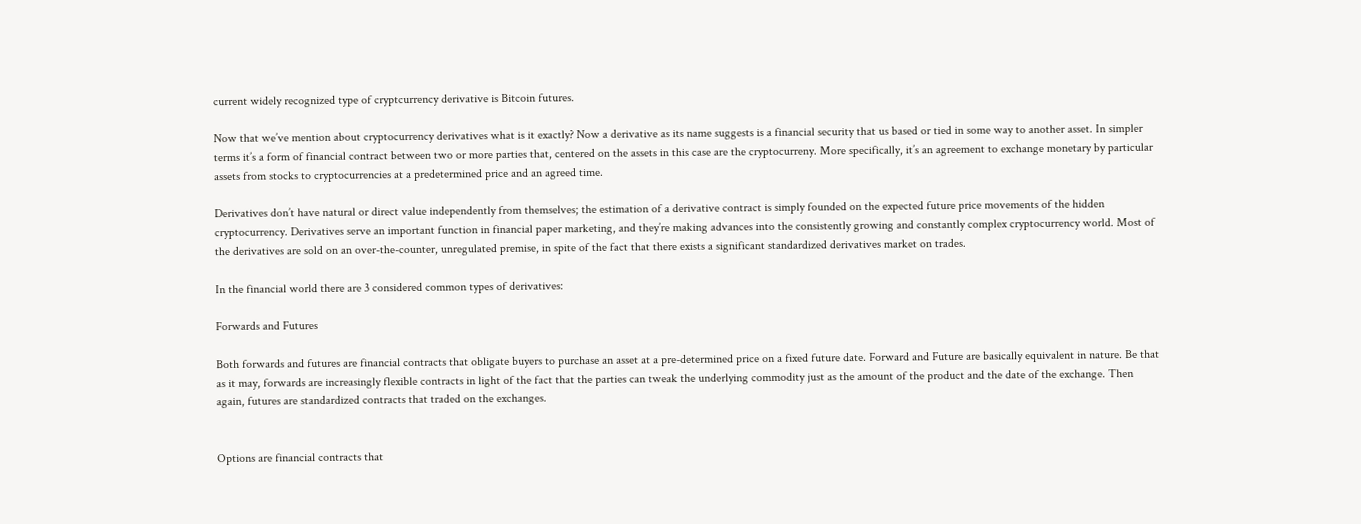current widely recognized type of cryptcurrency derivative is Bitcoin futures.

Now that we’ve mention about cryptocurrency derivatives what is it exactly? Now a derivative as its name suggests is a financial security that us based or tied in some way to another asset. In simpler terms it’s a form of financial contract between two or more parties that, centered on the assets in this case are the cryptocurreny. More specifically, it’s an agreement to exchange monetary by particular assets from stocks to cryptocurrencies at a predetermined price and an agreed time.

Derivatives don’t have natural or direct value independently from themselves; the estimation of a derivative contract is simply founded on the expected future price movements of the hidden cryptocurrency. Derivatives serve an important function in financial paper marketing, and they’re making advances into the consistently growing and constantly complex cryptocurrency world. Most of the derivatives are sold on an over-the-counter, unregulated premise, in spite of the fact that there exists a significant standardized derivatives market on trades.

In the financial world there are 3 considered common types of derivatives:

Forwards and Futures

Both forwards and futures are financial contracts that obligate buyers to purchase an asset at a pre-determined price on a fixed future date. Forward and Future are basically equivalent in nature. Be that as it may, forwards are increasingly flexible contracts in light of the fact that the parties can tweak the underlying commodity just as the amount of the product and the date of the exchange. Then again, futures are standardized contracts that traded on the exchanges.


Options are financial contracts that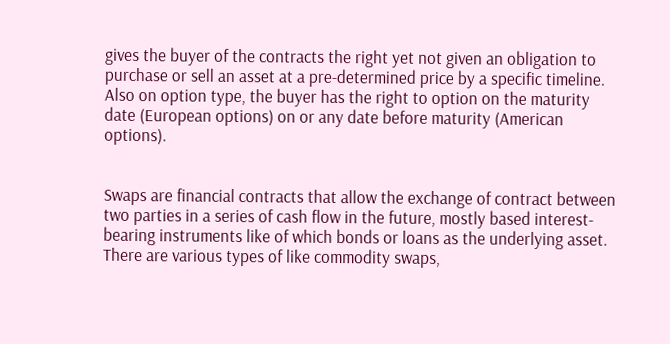gives the buyer of the contracts the right yet not given an obligation to purchase or sell an asset at a pre-determined price by a specific timeline. Also on option type, the buyer has the right to option on the maturity date (European options) on or any date before maturity (American options).


Swaps are financial contracts that allow the exchange of contract between two parties in a series of cash flow in the future, mostly based interest-bearing instruments like of which bonds or loans as the underlying asset. There are various types of like commodity swaps,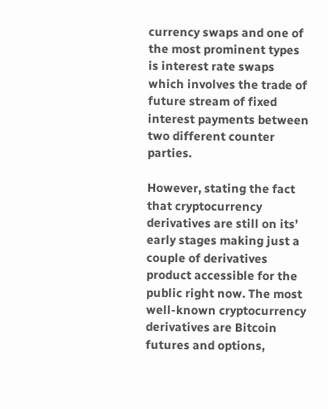currency swaps and one of the most prominent types is interest rate swaps which involves the trade of future stream of fixed interest payments between two different counter parties.

However, stating the fact that cryptocurrency derivatives are still on its’ early stages making just a couple of derivatives product accessible for the public right now. The most well-known cryptocurrency derivatives are Bitcoin futures and options,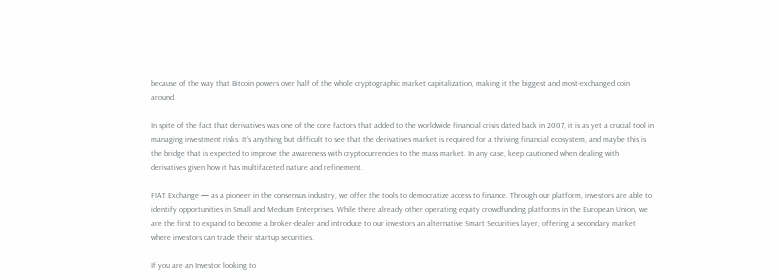because of the way that Bitcoin powers over half of the whole cryptographic market capitalization, making it the biggest and most-exchanged coin around.

In spite of the fact that derivatives was one of the core factors that added to the worldwide financial crisis dated back in 2007, it is as yet a crucial tool in managing investment risks. It’s anything but difficult to see that the derivatives market is required for a thriving financial ecosystem, and maybe this is the bridge that is expected to improve the awareness with cryptocurrencies to the mass market. In any case, keep cautioned when dealing with derivatives given how it has multifaceted nature and refinement.

FIAT Exchange — as a pioneer in the consensus industry, we offer the tools to democratize access to finance. Through our platform, investors are able to identify opportunities in Small and Medium Enterprises. While there already other operating equity crowdfunding platforms in the European Union, we are the first to expand to become a broker-dealer and introduce to our investors an alternative Smart Securities layer, offering a secondary market where investors can trade their startup securities.

If you are an Investor looking to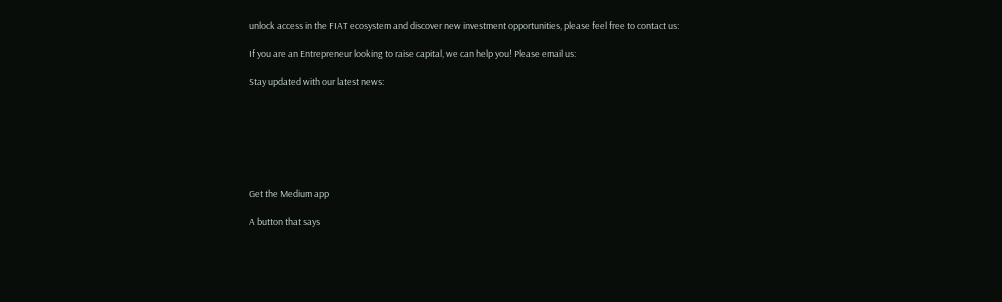unlock access in the FIAT ecosystem and discover new investment opportunities, please feel free to contact us:

If you are an Entrepreneur looking to raise capital, we can help you! Please email us:

Stay updated with our latest news:







Get the Medium app

A button that says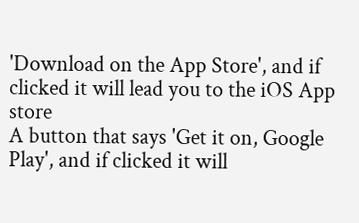'Download on the App Store', and if clicked it will lead you to the iOS App store
A button that says 'Get it on, Google Play', and if clicked it will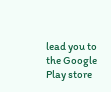lead you to the Google Play store